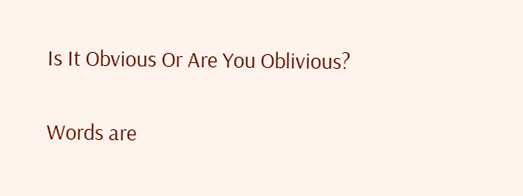Is It Obvious Or Are You Oblivious?

Words are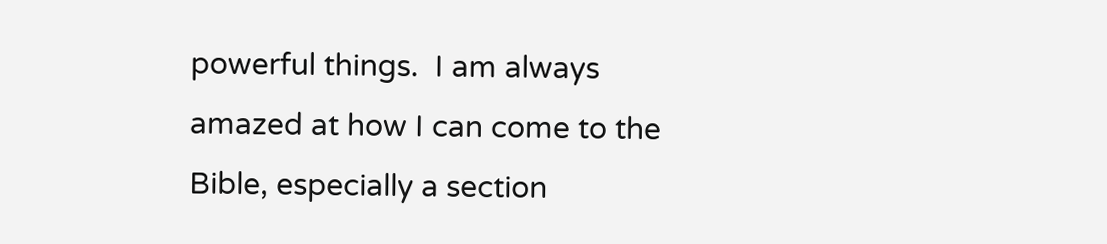powerful things.  I am always amazed at how I can come to the Bible, especially a section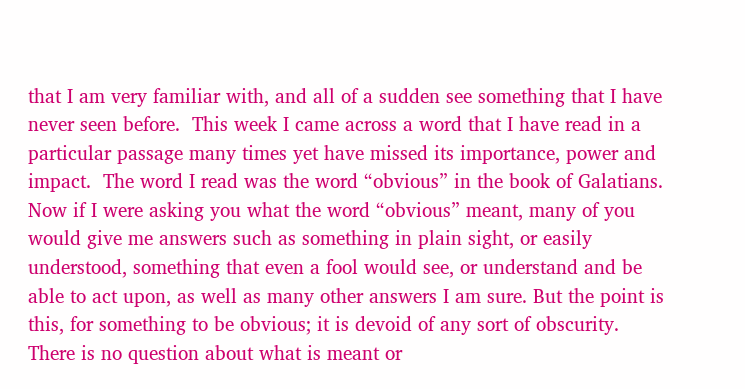that I am very familiar with, and all of a sudden see something that I have never seen before.  This week I came across a word that I have read in a particular passage many times yet have missed its importance, power and impact.  The word I read was the word “obvious” in the book of Galatians.  Now if I were asking you what the word “obvious” meant, many of you would give me answers such as something in plain sight, or easily understood, something that even a fool would see, or understand and be able to act upon, as well as many other answers I am sure. But the point is this, for something to be obvious; it is devoid of any sort of obscurity.  There is no question about what is meant or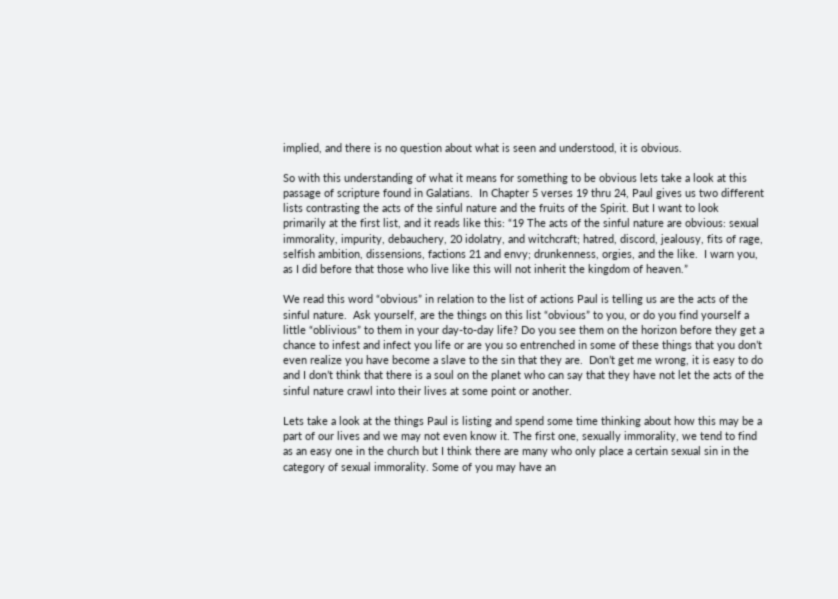implied, and there is no question about what is seen and understood, it is obvious.

So with this understanding of what it means for something to be obvious lets take a look at this passage of scripture found in Galatians.  In Chapter 5 verses 19 thru 24, Paul gives us two different lists contrasting the acts of the sinful nature and the fruits of the Spirit. But I want to look primarily at the first list, and it reads like this: “19 The acts of the sinful nature are obvious: sexual immorality, impurity, debauchery, 20 idolatry, and witchcraft; hatred, discord, jealousy, fits of rage, selfish ambition, dissensions, factions 21 and envy; drunkenness, orgies, and the like.  I warn you, as I did before that those who live like this will not inherit the kingdom of heaven.”

We read this word “obvious” in relation to the list of actions Paul is telling us are the acts of the sinful nature.  Ask yourself, are the things on this list “obvious” to you, or do you find yourself a little “oblivious” to them in your day-to-day life? Do you see them on the horizon before they get a chance to infest and infect you life or are you so entrenched in some of these things that you don’t even realize you have become a slave to the sin that they are.  Don’t get me wrong, it is easy to do and I don’t think that there is a soul on the planet who can say that they have not let the acts of the sinful nature crawl into their lives at some point or another.

Lets take a look at the things Paul is listing and spend some time thinking about how this may be a part of our lives and we may not even know it. The first one, sexually immorality, we tend to find as an easy one in the church but I think there are many who only place a certain sexual sin in the category of sexual immorality. Some of you may have an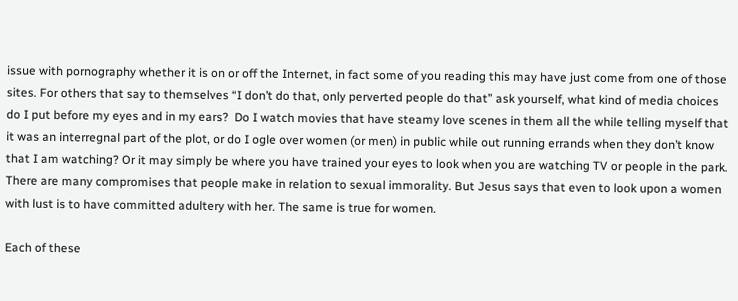issue with pornography whether it is on or off the Internet, in fact some of you reading this may have just come from one of those sites. For others that say to themselves “I don’t do that, only perverted people do that” ask yourself, what kind of media choices do I put before my eyes and in my ears?  Do I watch movies that have steamy love scenes in them all the while telling myself that it was an interregnal part of the plot, or do I ogle over women (or men) in public while out running errands when they don’t know that I am watching? Or it may simply be where you have trained your eyes to look when you are watching TV or people in the park. There are many compromises that people make in relation to sexual immorality. But Jesus says that even to look upon a women with lust is to have committed adultery with her. The same is true for women.

Each of these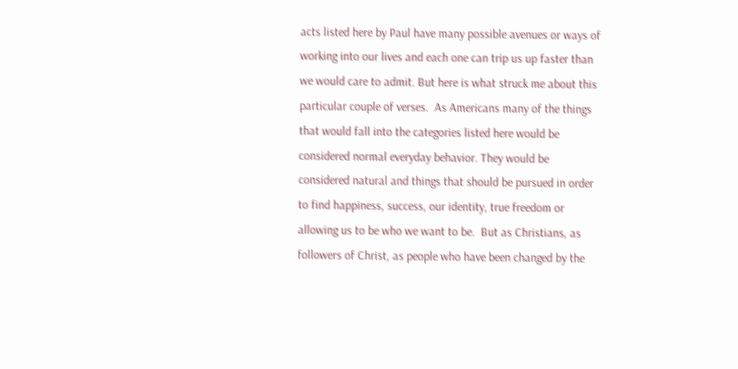acts listed here by Paul have many possible avenues or ways of working into our lives and each one can trip us up faster than we would care to admit. But here is what struck me about this particular couple of verses.  As Americans many of the things that would fall into the categories listed here would be considered normal everyday behavior. They would be considered natural and things that should be pursued in order to find happiness, success, our identity, true freedom or allowing us to be who we want to be.  But as Christians, as followers of Christ, as people who have been changed by the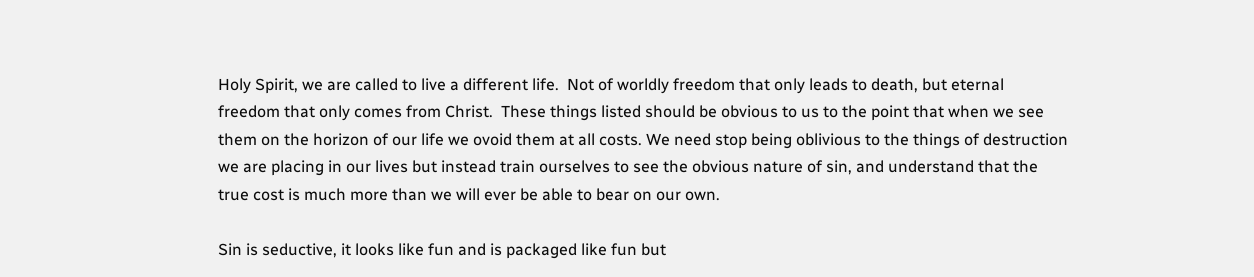Holy Spirit, we are called to live a different life.  Not of worldly freedom that only leads to death, but eternal freedom that only comes from Christ.  These things listed should be obvious to us to the point that when we see them on the horizon of our life we ovoid them at all costs. We need stop being oblivious to the things of destruction we are placing in our lives but instead train ourselves to see the obvious nature of sin, and understand that the true cost is much more than we will ever be able to bear on our own.

Sin is seductive, it looks like fun and is packaged like fun but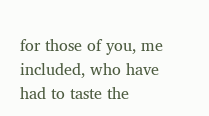for those of you, me included, who have had to taste the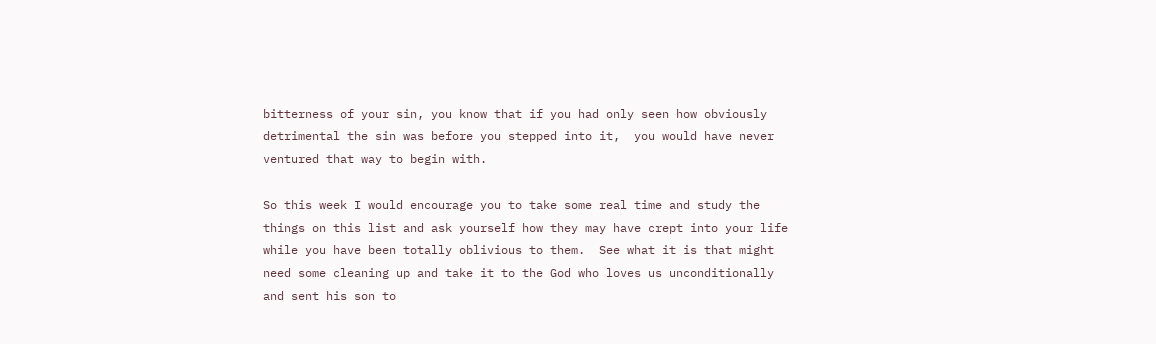bitterness of your sin, you know that if you had only seen how obviously detrimental the sin was before you stepped into it,  you would have never ventured that way to begin with.

So this week I would encourage you to take some real time and study the things on this list and ask yourself how they may have crept into your life while you have been totally oblivious to them.  See what it is that might need some cleaning up and take it to the God who loves us unconditionally and sent his son to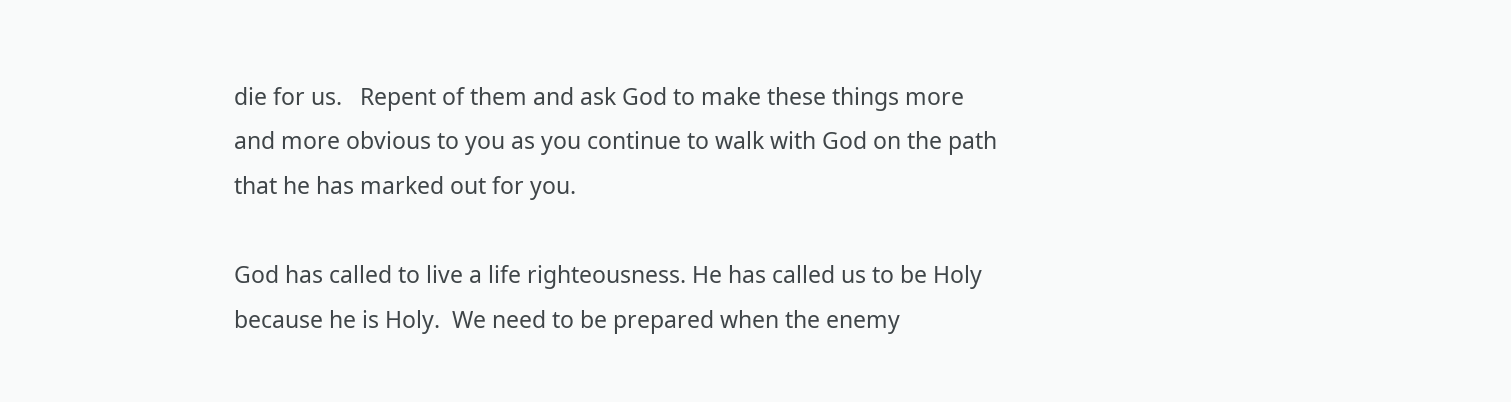die for us.   Repent of them and ask God to make these things more and more obvious to you as you continue to walk with God on the path that he has marked out for you.

God has called to live a life righteousness. He has called us to be Holy because he is Holy.  We need to be prepared when the enemy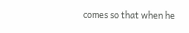comes so that when he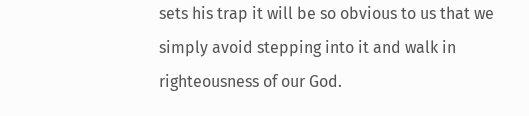sets his trap it will be so obvious to us that we simply avoid stepping into it and walk in righteousness of our God.